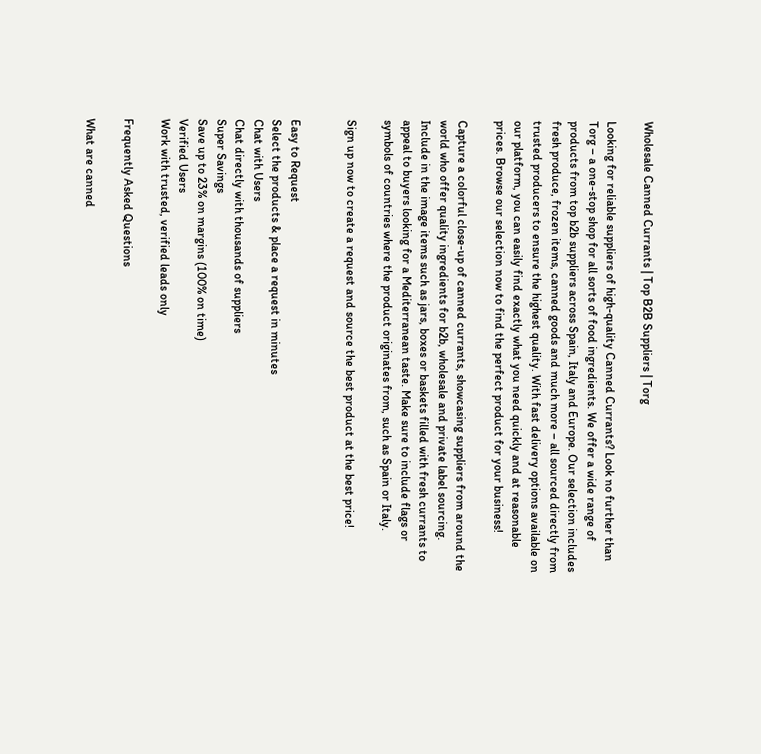Wholesale Canned Currants | Top B2B Suppliers | Torg

Looking for reliable suppliers of high-quality Canned Currants? Look no further than Torg – a one-stop shop for all sorts of food ingredients. We offer a wide range of products from top b2b suppliers across Spain, Italy and Europe. Our selection includes fresh produce, frozen items, canned goods and much more – all sourced directly from trusted producers to ensure the highest quality. With fast delivery options available on our platform, you can easily find exactly what you need quickly and at reasonable prices. Browse our selection now to find the perfect product for your business!

Capture a colorful close-up of canned currants, showcasing suppliers from around the world who offer quality ingredients for b2b, wholesale and private label sourcing. Include in the image items such as jars, boxes or baskets filled with fresh currants to appeal to buyers looking for a Mediterranean taste. Make sure to include flags or symbols of countries where the product originates from, such as Spain or Italy.

Sign up now to create a request and source the best product at the best price!


Easy to Request
Select the products & place a request in minutes
Chat with Users
Chat directly with thousands of suppliers
Super Savings
Save up to 23% on margins (100% on time)
Verified Users
Work with trusted, verified leads only

Frequently Asked Questions

What are canned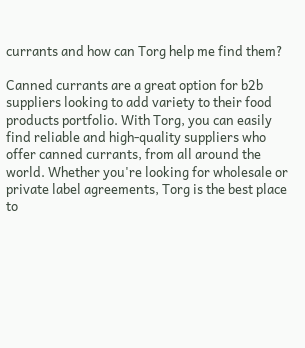currants and how can Torg help me find them?

Canned currants are a great option for b2b suppliers looking to add variety to their food products portfolio. With Torg, you can easily find reliable and high-quality suppliers who offer canned currants, from all around the world. Whether you're looking for wholesale or private label agreements, Torg is the best place to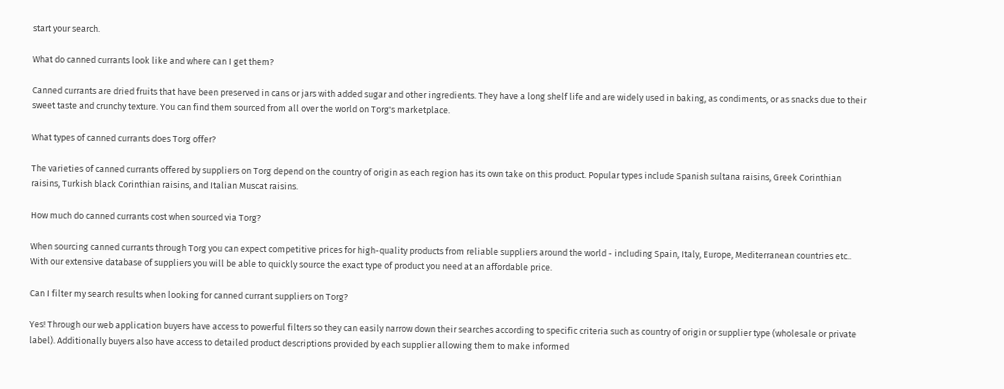start your search.

What do canned currants look like and where can I get them?

Canned currants are dried fruits that have been preserved in cans or jars with added sugar and other ingredients. They have a long shelf life and are widely used in baking, as condiments, or as snacks due to their sweet taste and crunchy texture. You can find them sourced from all over the world on Torg's marketplace.

What types of canned currants does Torg offer?

The varieties of canned currants offered by suppliers on Torg depend on the country of origin as each region has its own take on this product. Popular types include Spanish sultana raisins, Greek Corinthian raisins, Turkish black Corinthian raisins, and Italian Muscat raisins.

How much do canned currants cost when sourced via Torg?

When sourcing canned currants through Torg you can expect competitive prices for high-quality products from reliable suppliers around the world - including Spain, Italy, Europe, Mediterranean countries etc.. With our extensive database of suppliers you will be able to quickly source the exact type of product you need at an affordable price.

Can I filter my search results when looking for canned currant suppliers on Torg?

Yes! Through our web application buyers have access to powerful filters so they can easily narrow down their searches according to specific criteria such as country of origin or supplier type (wholesale or private label). Additionally buyers also have access to detailed product descriptions provided by each supplier allowing them to make informed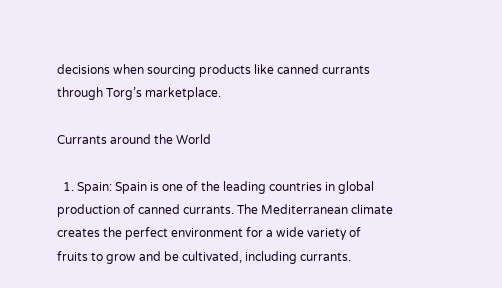decisions when sourcing products like canned currants through Torg’s marketplace.

Currants around the World

  1. Spain: Spain is one of the leading countries in global production of canned currants. The Mediterranean climate creates the perfect environment for a wide variety of fruits to grow and be cultivated, including currants.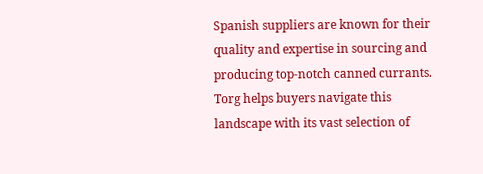Spanish suppliers are known for their quality and expertise in sourcing and producing top-notch canned currants. Torg helps buyers navigate this landscape with its vast selection of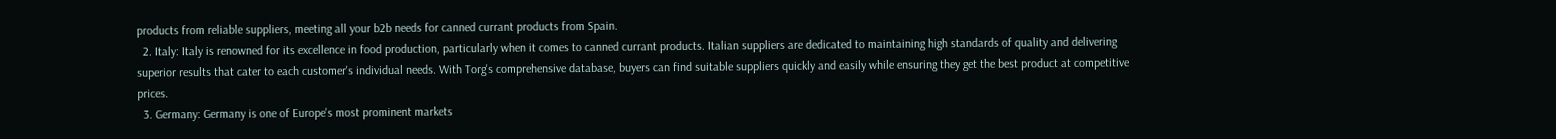products from reliable suppliers, meeting all your b2b needs for canned currant products from Spain.
  2. Italy: Italy is renowned for its excellence in food production, particularly when it comes to canned currant products. Italian suppliers are dedicated to maintaining high standards of quality and delivering superior results that cater to each customer's individual needs. With Torg's comprehensive database, buyers can find suitable suppliers quickly and easily while ensuring they get the best product at competitive prices.
  3. Germany: Germany is one of Europe's most prominent markets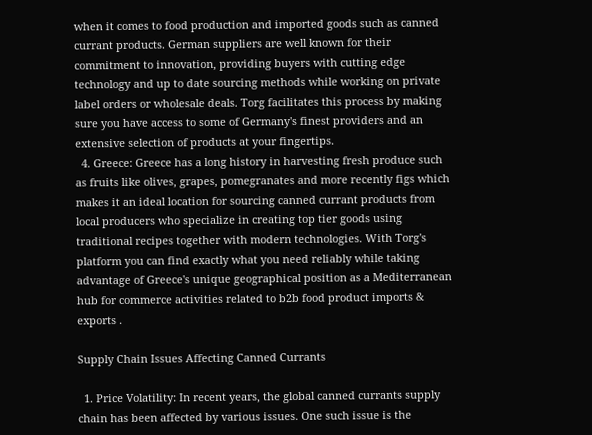when it comes to food production and imported goods such as canned currant products. German suppliers are well known for their commitment to innovation, providing buyers with cutting edge technology and up to date sourcing methods while working on private label orders or wholesale deals. Torg facilitates this process by making sure you have access to some of Germany's finest providers and an extensive selection of products at your fingertips.
  4. Greece: Greece has a long history in harvesting fresh produce such as fruits like olives, grapes, pomegranates and more recently figs which makes it an ideal location for sourcing canned currant products from local producers who specialize in creating top tier goods using traditional recipes together with modern technologies. With Torg's platform you can find exactly what you need reliably while taking advantage of Greece's unique geographical position as a Mediterranean hub for commerce activities related to b2b food product imports & exports .

Supply Chain Issues Affecting Canned Currants

  1. Price Volatility: In recent years, the global canned currants supply chain has been affected by various issues. One such issue is the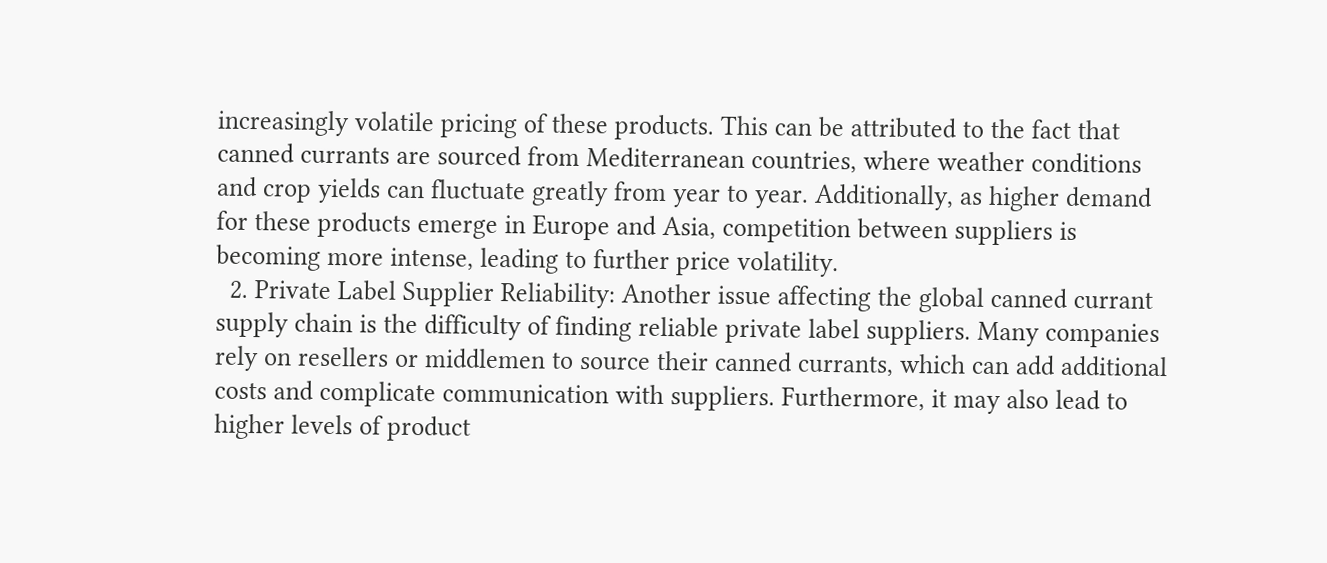increasingly volatile pricing of these products. This can be attributed to the fact that canned currants are sourced from Mediterranean countries, where weather conditions and crop yields can fluctuate greatly from year to year. Additionally, as higher demand for these products emerge in Europe and Asia, competition between suppliers is becoming more intense, leading to further price volatility.
  2. Private Label Supplier Reliability: Another issue affecting the global canned currant supply chain is the difficulty of finding reliable private label suppliers. Many companies rely on resellers or middlemen to source their canned currants, which can add additional costs and complicate communication with suppliers. Furthermore, it may also lead to higher levels of product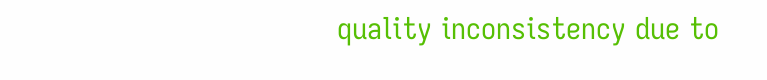quality inconsistency due to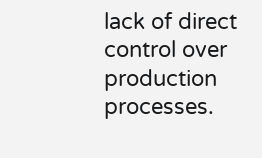lack of direct control over production processes.